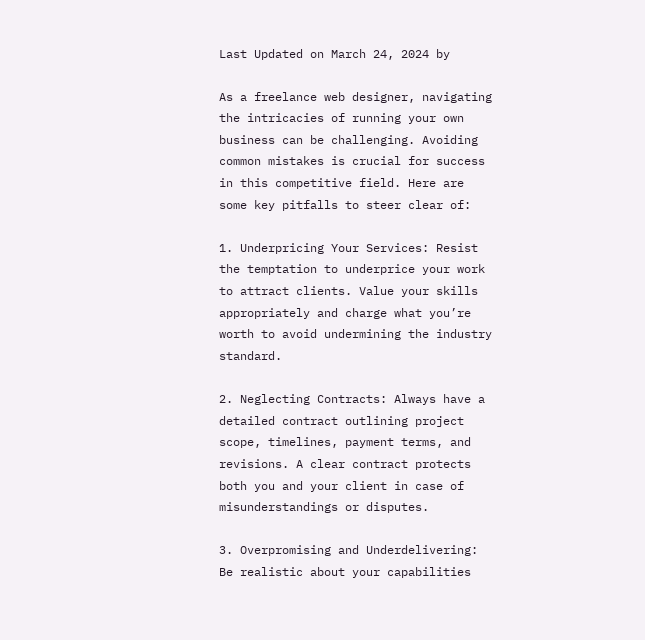Last Updated on March 24, 2024 by

As a freelance web designer, navigating the intricacies of running your own business can be challenging. Avoiding common mistakes is crucial for success in this competitive field. Here are some key pitfalls to steer clear of:

1. Underpricing Your Services: Resist the temptation to underprice your work to attract clients. Value your skills appropriately and charge what you’re worth to avoid undermining the industry standard.

2. Neglecting Contracts: Always have a detailed contract outlining project scope, timelines, payment terms, and revisions. A clear contract protects both you and your client in case of misunderstandings or disputes.

3. Overpromising and Underdelivering: Be realistic about your capabilities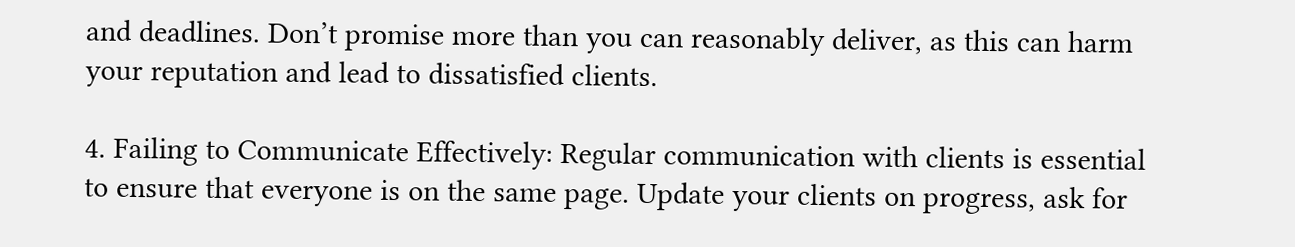and deadlines. Don’t promise more than you can reasonably deliver, as this can harm your reputation and lead to dissatisfied clients.

4. Failing to Communicate Effectively: Regular communication with clients is essential to ensure that everyone is on the same page. Update your clients on progress, ask for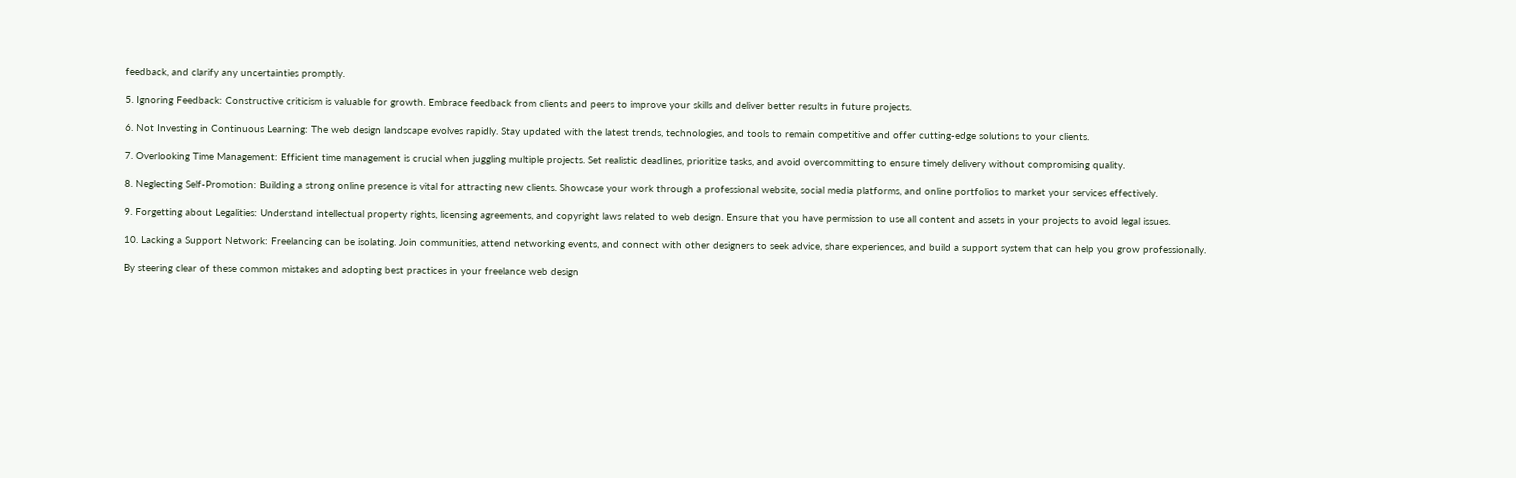feedback, and clarify any uncertainties promptly.

5. Ignoring Feedback: Constructive criticism is valuable for growth. Embrace feedback from clients and peers to improve your skills and deliver better results in future projects.

6. Not Investing in Continuous Learning: The web design landscape evolves rapidly. Stay updated with the latest trends, technologies, and tools to remain competitive and offer cutting-edge solutions to your clients.

7. Overlooking Time Management: Efficient time management is crucial when juggling multiple projects. Set realistic deadlines, prioritize tasks, and avoid overcommitting to ensure timely delivery without compromising quality.

8. Neglecting Self-Promotion: Building a strong online presence is vital for attracting new clients. Showcase your work through a professional website, social media platforms, and online portfolios to market your services effectively.

9. Forgetting about Legalities: Understand intellectual property rights, licensing agreements, and copyright laws related to web design. Ensure that you have permission to use all content and assets in your projects to avoid legal issues.

10. Lacking a Support Network: Freelancing can be isolating. Join communities, attend networking events, and connect with other designers to seek advice, share experiences, and build a support system that can help you grow professionally.

By steering clear of these common mistakes and adopting best practices in your freelance web design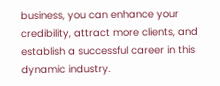business, you can enhance your credibility, attract more clients, and establish a successful career in this dynamic industry.